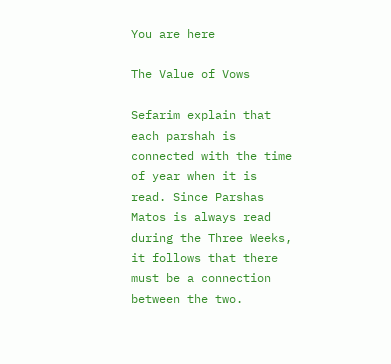You are here

The Value of Vows

Sefarim explain that each parshah is connected with the time of year when it is read. Since Parshas Matos is always read during the Three Weeks, it follows that there must be a connection between the two.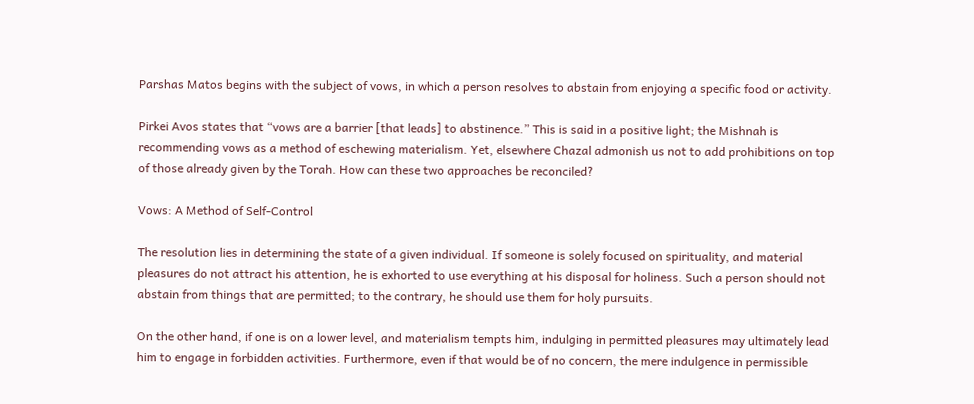Parshas Matos begins with the subject of vows, in which a person resolves to abstain from enjoying a specific food or activity.

Pirkei Avos states that “vows are a barrier [that leads] to abstinence.” This is said in a positive light; the Mishnah is recommending vows as a method of eschewing materialism. Yet, elsewhere Chazal admonish us not to add prohibitions on top of those already given by the Torah. How can these two approaches be reconciled?

Vows: A Method of Self-Control

The resolution lies in determining the state of a given individual. If someone is solely focused on spirituality, and material pleasures do not attract his attention, he is exhorted to use everything at his disposal for holiness. Such a person should not abstain from things that are permitted; to the contrary, he should use them for holy pursuits.

On the other hand, if one is on a lower level, and materialism tempts him, indulging in permitted pleasures may ultimately lead him to engage in forbidden activities. Furthermore, even if that would be of no concern, the mere indulgence in permissible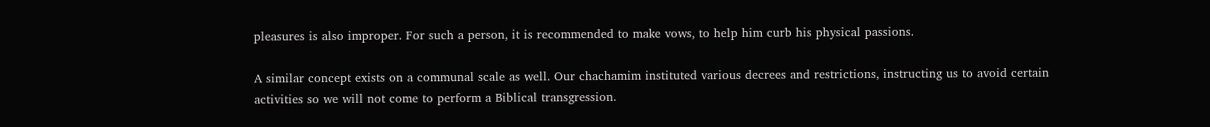pleasures is also improper. For such a person, it is recommended to make vows, to help him curb his physical passions.

A similar concept exists on a communal scale as well. Our chachamim instituted various decrees and restrictions, instructing us to avoid certain activities so we will not come to perform a Biblical transgression.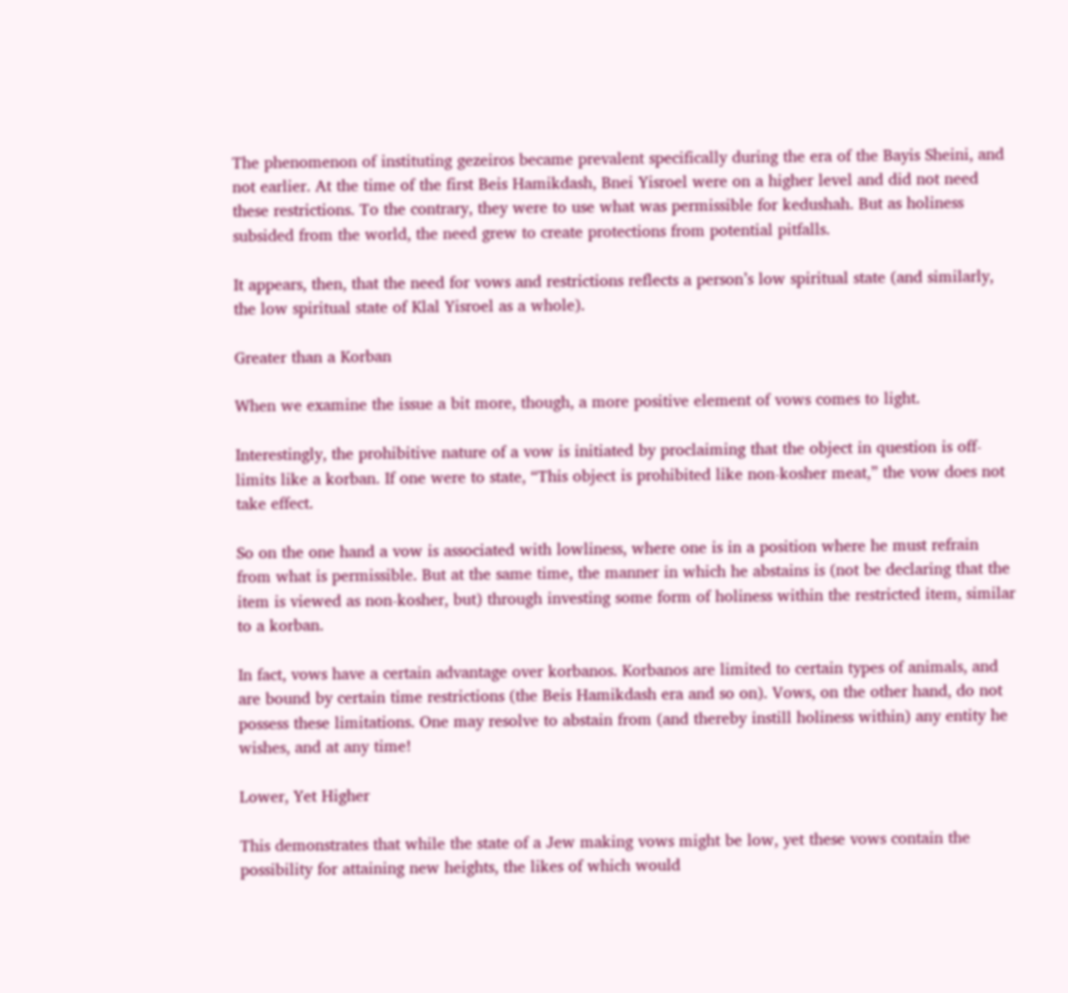The phenomenon of instituting gezeiros became prevalent specifically during the era of the Bayis Sheini, and not earlier. At the time of the first Beis Hamikdash, Bnei Yisroel were on a higher level and did not need these restrictions. To the contrary, they were to use what was permissible for kedushah. But as holiness subsided from the world, the need grew to create protections from potential pitfalls.

It appears, then, that the need for vows and restrictions reflects a person’s low spiritual state (and similarly, the low spiritual state of Klal Yisroel as a whole).

Greater than a Korban

When we examine the issue a bit more, though, a more positive element of vows comes to light.

Interestingly, the prohibitive nature of a vow is initiated by proclaiming that the object in question is off-limits like a korban. If one were to state, “This object is prohibited like non-kosher meat,” the vow does not take effect.

So on the one hand a vow is associated with lowliness, where one is in a position where he must refrain from what is permissible. But at the same time, the manner in which he abstains is (not be declaring that the item is viewed as non-kosher, but) through investing some form of holiness within the restricted item, similar to a korban.

In fact, vows have a certain advantage over korbanos. Korbanos are limited to certain types of animals, and are bound by certain time restrictions (the Beis Hamikdash era and so on). Vows, on the other hand, do not possess these limitations. One may resolve to abstain from (and thereby instill holiness within) any entity he wishes, and at any time!

Lower, Yet Higher

This demonstrates that while the state of a Jew making vows might be low, yet these vows contain the possibility for attaining new heights, the likes of which would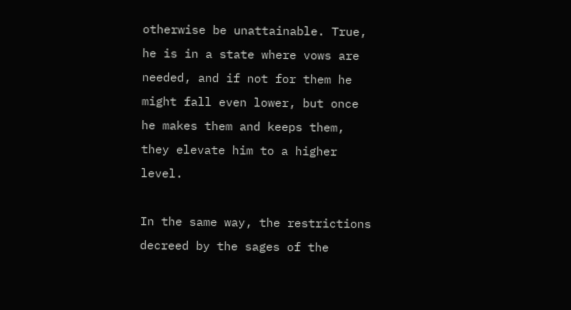otherwise be unattainable. True, he is in a state where vows are needed, and if not for them he might fall even lower, but once he makes them and keeps them, they elevate him to a higher level.

In the same way, the restrictions decreed by the sages of the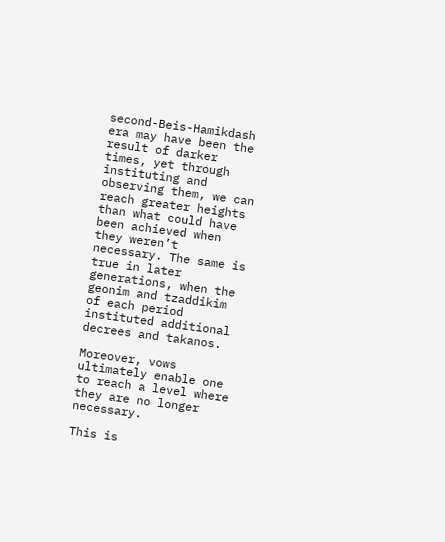second-Beis-Hamikdash era may have been the result of darker times, yet through instituting and observing them, we can reach greater heights than what could have been achieved when they weren’t necessary. The same is true in later generations, when the geonim and tzaddikim of each period instituted additional decrees and takanos.

Moreover, vows ultimately enable one to reach a level where they are no longer necessary.

This is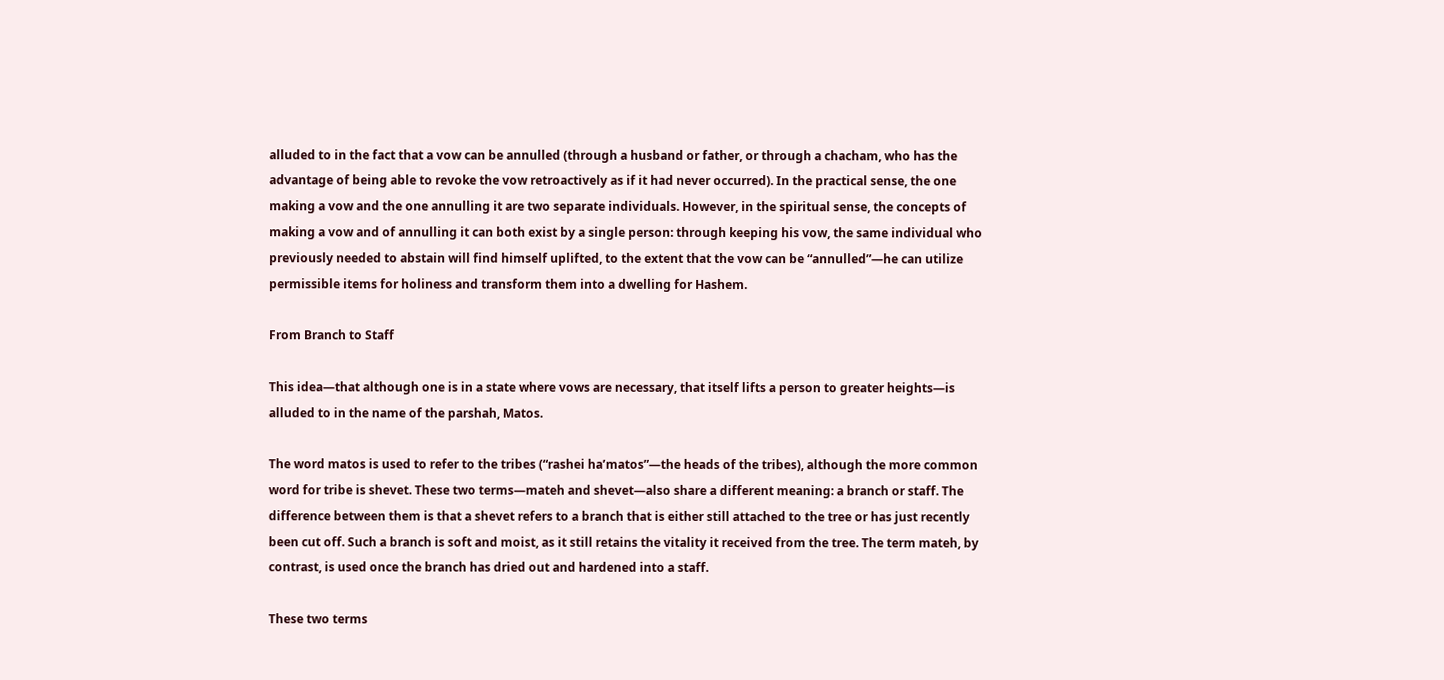alluded to in the fact that a vow can be annulled (through a husband or father, or through a chacham, who has the advantage of being able to revoke the vow retroactively as if it had never occurred). In the practical sense, the one making a vow and the one annulling it are two separate individuals. However, in the spiritual sense, the concepts of making a vow and of annulling it can both exist by a single person: through keeping his vow, the same individual who previously needed to abstain will find himself uplifted, to the extent that the vow can be “annulled”—he can utilize permissible items for holiness and transform them into a dwelling for Hashem.

From Branch to Staff

This idea—that although one is in a state where vows are necessary, that itself lifts a person to greater heights—is alluded to in the name of the parshah, Matos.

The word matos is used to refer to the tribes (“rashei ha’matos”—the heads of the tribes), although the more common word for tribe is shevet. These two terms—mateh and shevet—also share a different meaning: a branch or staff. The difference between them is that a shevet refers to a branch that is either still attached to the tree or has just recently been cut off. Such a branch is soft and moist, as it still retains the vitality it received from the tree. The term mateh, by contrast, is used once the branch has dried out and hardened into a staff.

These two terms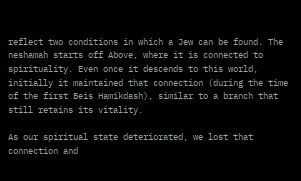reflect two conditions in which a Jew can be found. The neshamah starts off Above, where it is connected to spirituality. Even once it descends to this world, initially it maintained that connection (during the time of the first Beis Hamikdash), similar to a branch that still retains its vitality.

As our spiritual state deteriorated, we lost that connection and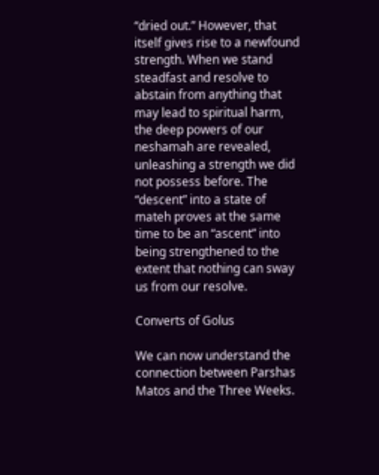“dried out.” However, that itself gives rise to a newfound strength. When we stand steadfast and resolve to abstain from anything that may lead to spiritual harm, the deep powers of our neshamah are revealed, unleashing a strength we did not possess before. The “descent” into a state of mateh proves at the same time to be an “ascent” into being strengthened to the extent that nothing can sway us from our resolve.

Converts of Golus

We can now understand the connection between Parshas Matos and the Three Weeks.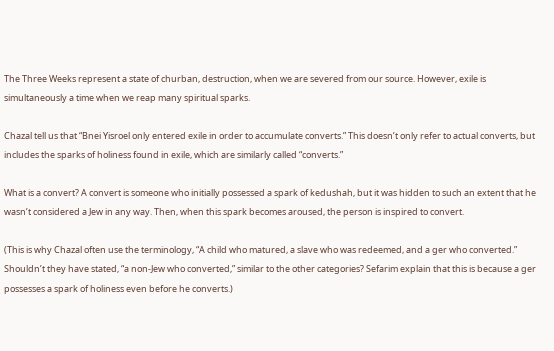The Three Weeks represent a state of churban, destruction, when we are severed from our source. However, exile is simultaneously a time when we reap many spiritual sparks.

Chazal tell us that “Bnei Yisroel only entered exile in order to accumulate converts.” This doesn’t only refer to actual converts, but includes the sparks of holiness found in exile, which are similarly called “converts.”

What is a convert? A convert is someone who initially possessed a spark of kedushah, but it was hidden to such an extent that he wasn’t considered a Jew in any way. Then, when this spark becomes aroused, the person is inspired to convert.

(This is why Chazal often use the terminology, “A child who matured, a slave who was redeemed, and a ger who converted.” Shouldn’t they have stated, “a non-Jew who converted,” similar to the other categories? Sefarim explain that this is because a ger possesses a spark of holiness even before he converts.)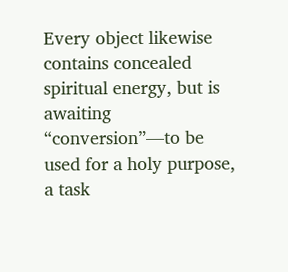Every object likewise contains concealed spiritual energy, but is awaiting “conversion”—to be used for a holy purpose, a task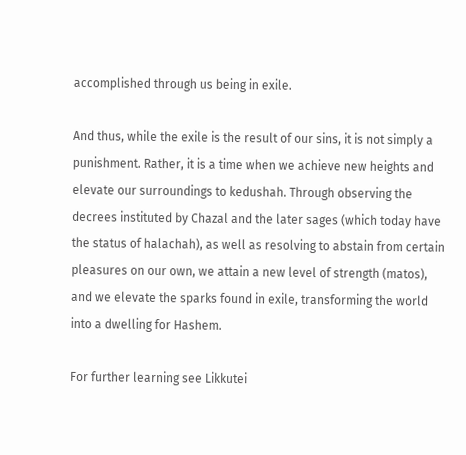accomplished through us being in exile.

And thus, while the exile is the result of our sins, it is not simply a punishment. Rather, it is a time when we achieve new heights and elevate our surroundings to kedushah. Through observing the decrees instituted by Chazal and the later sages (which today have the status of halachah), as well as resolving to abstain from certain pleasures on our own, we attain a new level of strength (matos), and we elevate the sparks found in exile, transforming the world into a dwelling for Hashem.

For further learning see Likkutei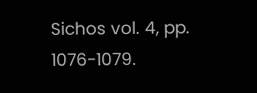Sichos vol. 4, pp. 1076-1079.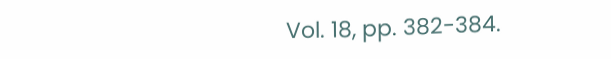Vol. 18, pp. 382-384.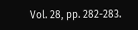Vol. 28, pp. 282-283.